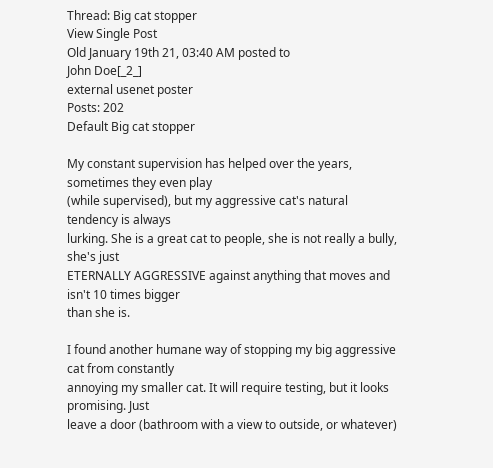Thread: Big cat stopper
View Single Post
Old January 19th 21, 03:40 AM posted to
John Doe[_2_]
external usenet poster
Posts: 202
Default Big cat stopper

My constant supervision has helped over the years, sometimes they even play
(while supervised), but my aggressive cat's natural tendency is always
lurking. She is a great cat to people, she is not really a bully, she's just
ETERNALLY AGGRESSIVE against anything that moves and isn't 10 times bigger
than she is.

I found another humane way of stopping my big aggressive cat from constantly
annoying my smaller cat. It will require testing, but it looks promising. Just
leave a door (bathroom with a view to outside, or whatever)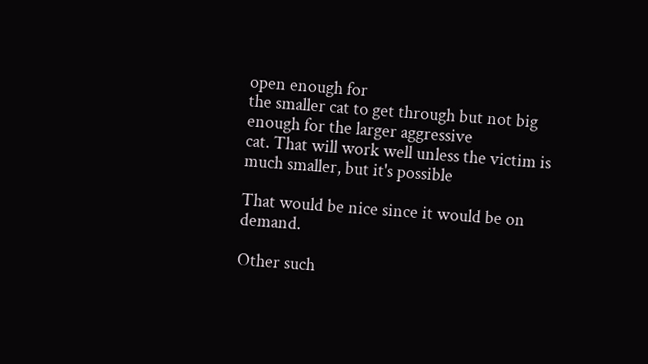open enough for
the smaller cat to get through but not big enough for the larger aggressive
cat. That will work well unless the victim is much smaller, but it's possible

That would be nice since it would be on demand.

Other such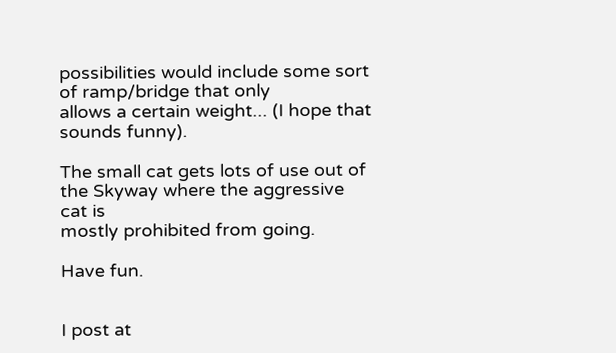possibilities would include some sort of ramp/bridge that only
allows a certain weight... (I hope that sounds funny).

The small cat gets lots of use out of the Skyway where the aggressive cat is
mostly prohibited from going.

Have fun.


I post at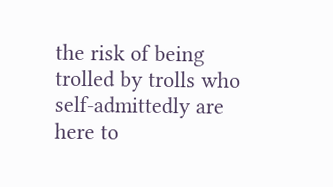the risk of being trolled by trolls who self-admittedly are here to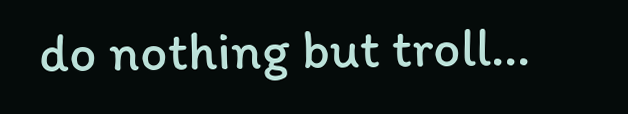do nothing but troll...